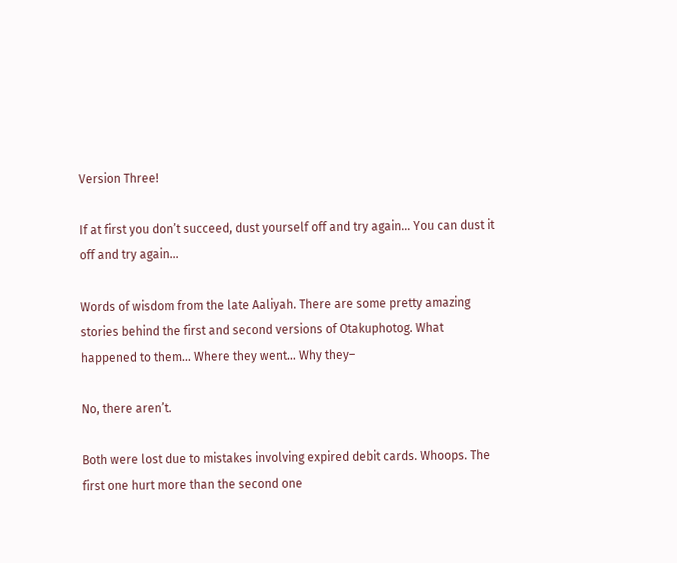Version Three!

If at first you don’t succeed, dust yourself off and try again… You can dust it off and try again…

Words of wisdom from the late Aaliyah. There are some pretty amazing stories behind the first and second versions of Otakuphotog. What happened to them… Where they went… Why they–

No, there aren’t.

Both were lost due to mistakes involving expired debit cards. Whoops. The first one hurt more than the second one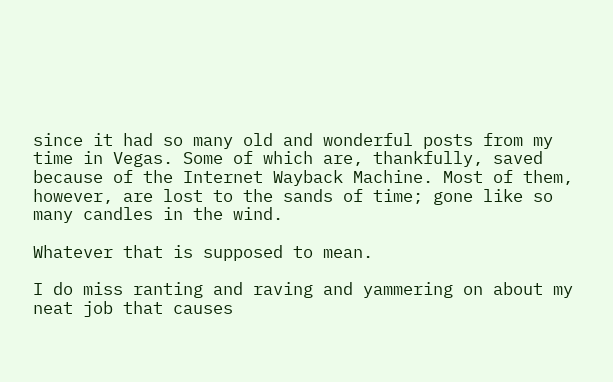since it had so many old and wonderful posts from my time in Vegas. Some of which are, thankfully, saved because of the Internet Wayback Machine. Most of them, however, are lost to the sands of time; gone like so many candles in the wind.

Whatever that is supposed to mean.

I do miss ranting and raving and yammering on about my neat job that causes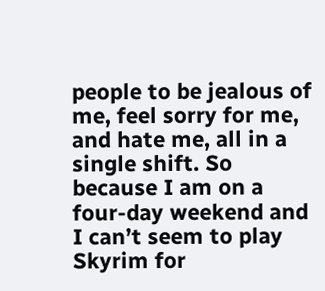people to be jealous of me, feel sorry for me, and hate me, all in a single shift. So because I am on a four-day weekend and I can’t seem to play Skyrim for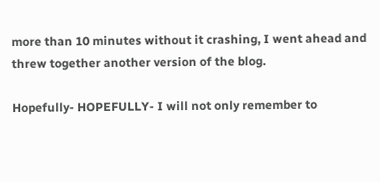more than 10 minutes without it crashing, I went ahead and threw together another version of the blog.

Hopefully- HOPEFULLY- I will not only remember to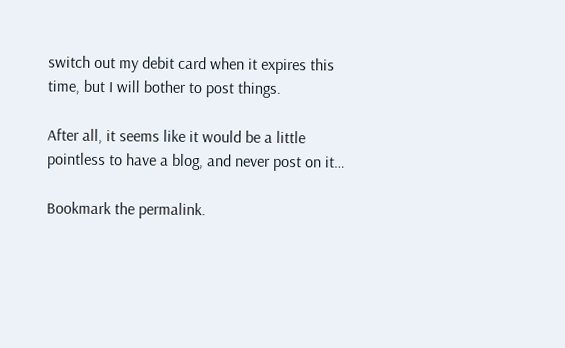switch out my debit card when it expires this time, but I will bother to post things.

After all, it seems like it would be a little pointless to have a blog, and never post on it…

Bookmark the permalink.